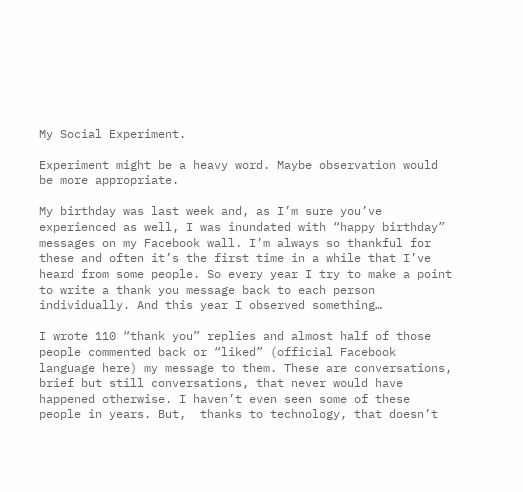My Social Experiment.

Experiment might be a heavy word. Maybe observation would be more appropriate.

My birthday was last week and, as I’m sure you’ve experienced as well, I was inundated with “happy birthday” messages on my Facebook wall. I’m always so thankful for these and often it’s the first time in a while that I’ve heard from some people. So every year I try to make a point to write a thank you message back to each person individually. And this year I observed something…

I wrote 110 “thank you” replies and almost half of those people commented back or “liked” (official Facebook language here) my message to them. These are conversations, brief but still conversations, that never would have happened otherwise. I haven’t even seen some of these people in years. But,  thanks to technology, that doesn’t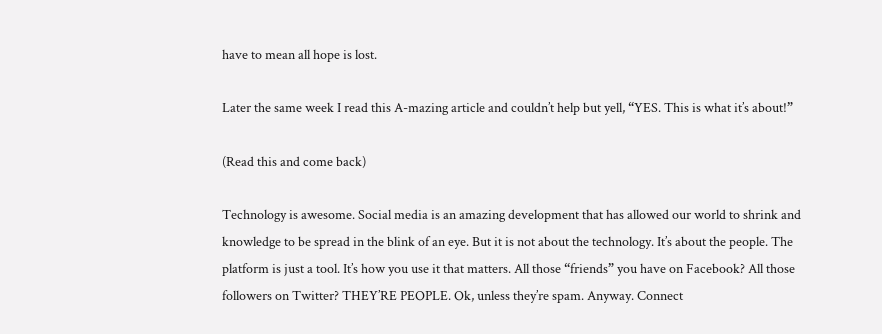have to mean all hope is lost.

Later the same week I read this A-mazing article and couldn’t help but yell, “YES. This is what it’s about!”

(Read this and come back)

Technology is awesome. Social media is an amazing development that has allowed our world to shrink and knowledge to be spread in the blink of an eye. But it is not about the technology. It’s about the people. The platform is just a tool. It’s how you use it that matters. All those “friends” you have on Facebook? All those followers on Twitter? THEY’RE PEOPLE. Ok, unless they’re spam. Anyway. Connect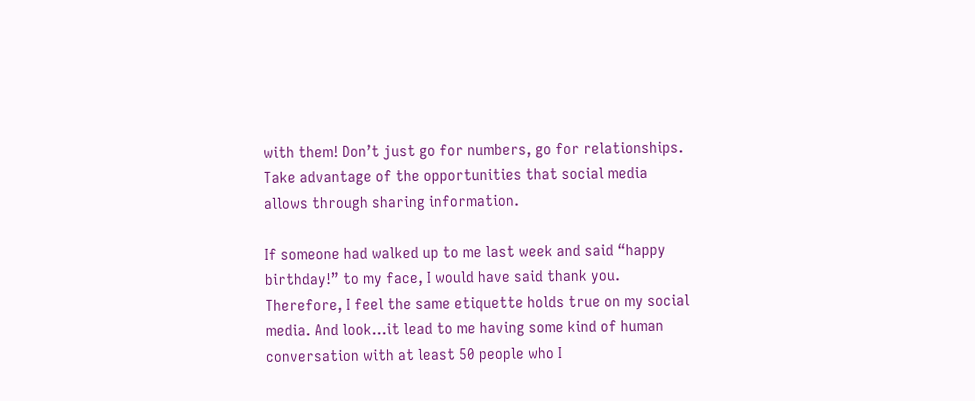with them! Don’t just go for numbers, go for relationships. Take advantage of the opportunities that social media allows through sharing information.

If someone had walked up to me last week and said “happy birthday!” to my face, I would have said thank you. Therefore, I feel the same etiquette holds true on my social media. And look…it lead to me having some kind of human conversation with at least 50 people who I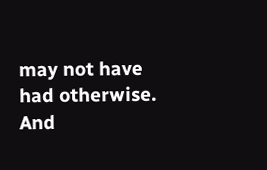may not have had otherwise. And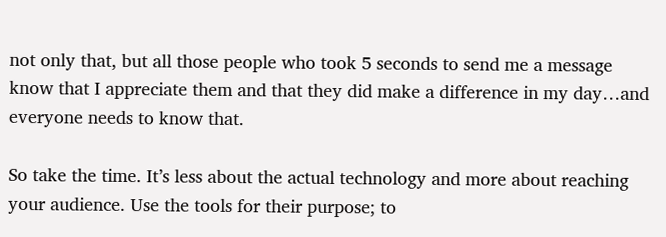not only that, but all those people who took 5 seconds to send me a message know that I appreciate them and that they did make a difference in my day…and everyone needs to know that.

So take the time. It’s less about the actual technology and more about reaching your audience. Use the tools for their purpose; to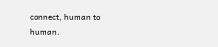connect, human to human.